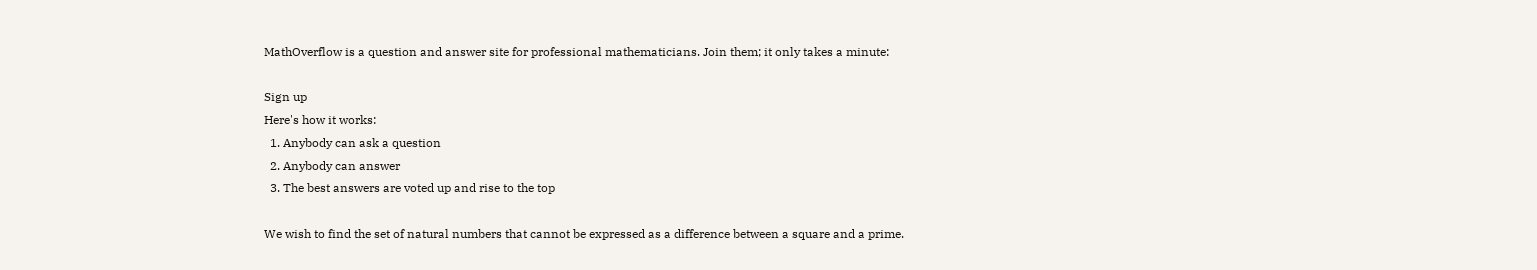MathOverflow is a question and answer site for professional mathematicians. Join them; it only takes a minute:

Sign up
Here's how it works:
  1. Anybody can ask a question
  2. Anybody can answer
  3. The best answers are voted up and rise to the top

We wish to find the set of natural numbers that cannot be expressed as a difference between a square and a prime.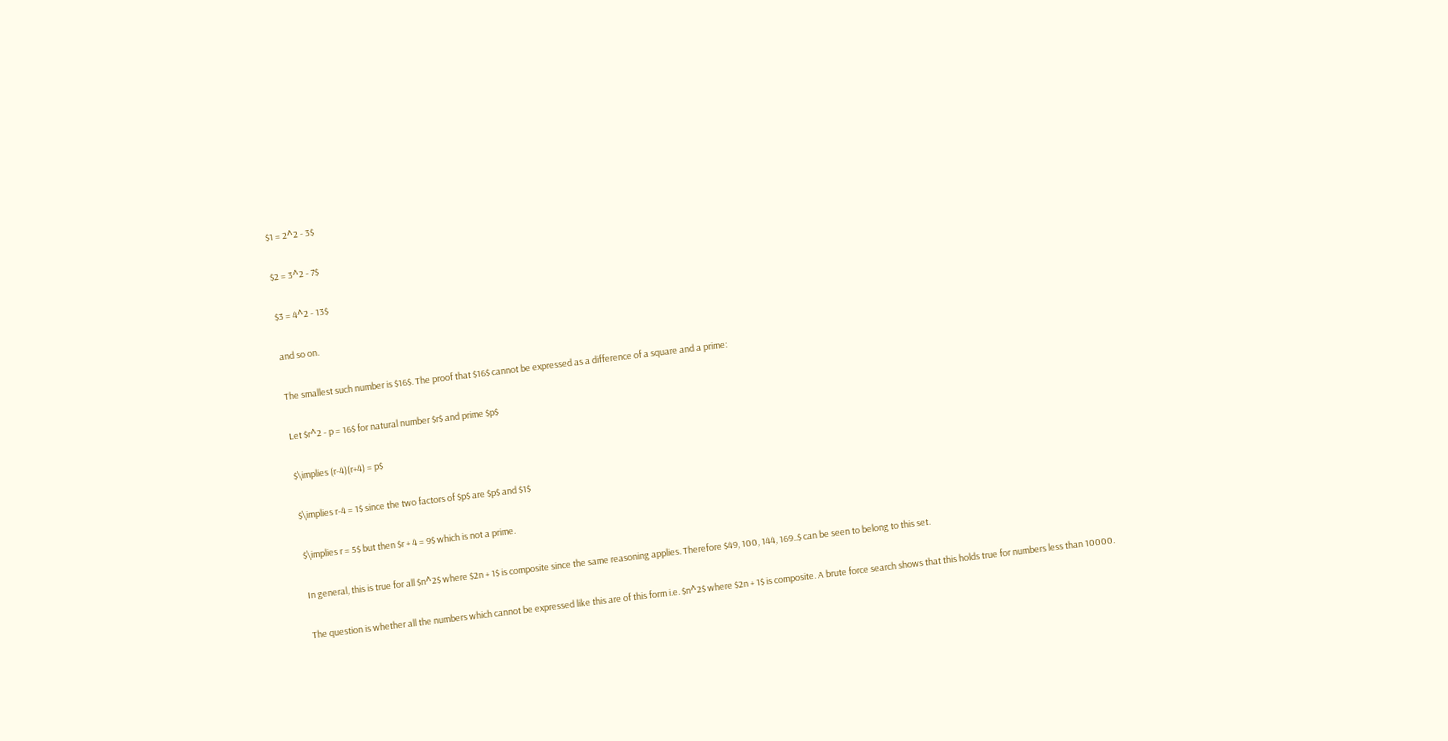$1 = 2^2 - 3$

$2 = 3^2 - 7$

$3 = 4^2 - 13$

and so on.

The smallest such number is $16$. The proof that $16$ cannot be expressed as a difference of a square and a prime:

Let $r^2 - p = 16$ for natural number $r$ and prime $p$

$\implies (r-4)(r+4) = p$

$\implies r-4 = 1$ since the two factors of $p$ are $p$ and $1$

$\implies r = 5$ but then $r + 4 = 9$ which is not a prime.

In general, this is true for all $n^2$ where $2n + 1$ is composite since the same reasoning applies. Therefore $49, 100, 144, 169..$ can be seen to belong to this set.

The question is whether all the numbers which cannot be expressed like this are of this form i.e. $n^2$ where $2n + 1$ is composite. A brute force search shows that this holds true for numbers less than 10000.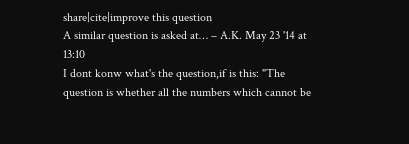share|cite|improve this question
A similar question is asked at… – A.K. May 23 '14 at 13:10
I dont konw what's the question,if is this: "The question is whether all the numbers which cannot be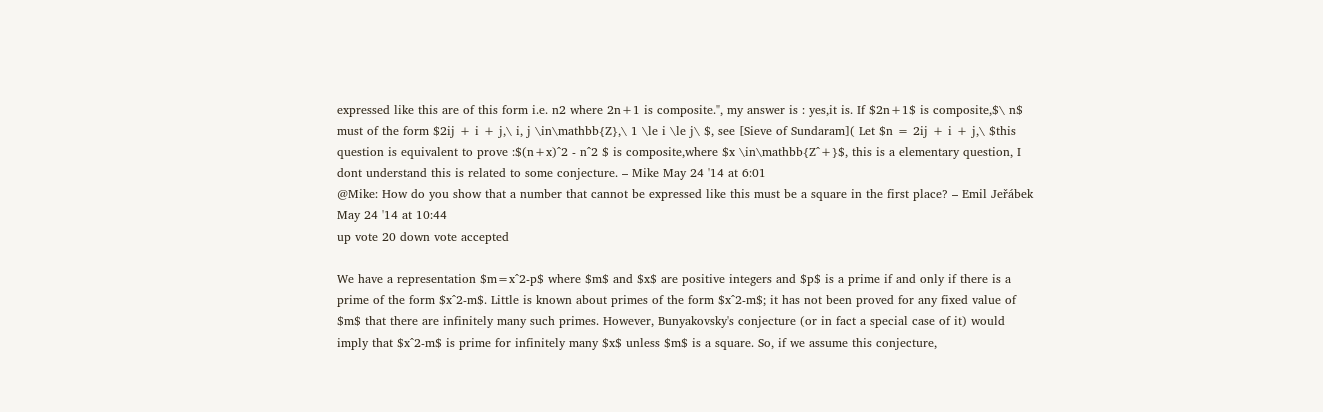expressed like this are of this form i.e. n2 where 2n+1 is composite.", my answer is : yes,it is. If $2n+1$ is composite,$\ n$ must of the form $2ij + i + j,\ i, j \in\mathbb{Z},\ 1 \le i \le j\ $, see [Sieve of Sundaram]( Let $n = 2ij + i + j,\ $this question is equivalent to prove :$(n+x)^2 - n^2 $ is composite,where $x \in\mathbb{Z^+}$, this is a elementary question, I dont understand this is related to some conjecture. – Mike May 24 '14 at 6:01
@Mike: How do you show that a number that cannot be expressed like this must be a square in the first place? – Emil Jeřábek May 24 '14 at 10:44
up vote 20 down vote accepted

We have a representation $m=x^2-p$ where $m$ and $x$ are positive integers and $p$ is a prime if and only if there is a prime of the form $x^2-m$. Little is known about primes of the form $x^2-m$; it has not been proved for any fixed value of $m$ that there are infinitely many such primes. However, Bunyakovsky's conjecture (or in fact a special case of it) would imply that $x^2-m$ is prime for infinitely many $x$ unless $m$ is a square. So, if we assume this conjecture,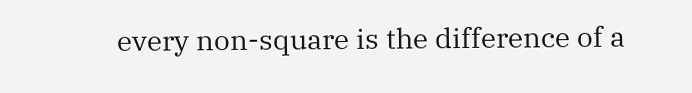every non-square is the difference of a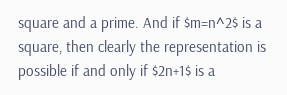square and a prime. And if $m=n^2$ is a square, then clearly the representation is possible if and only if $2n+1$ is a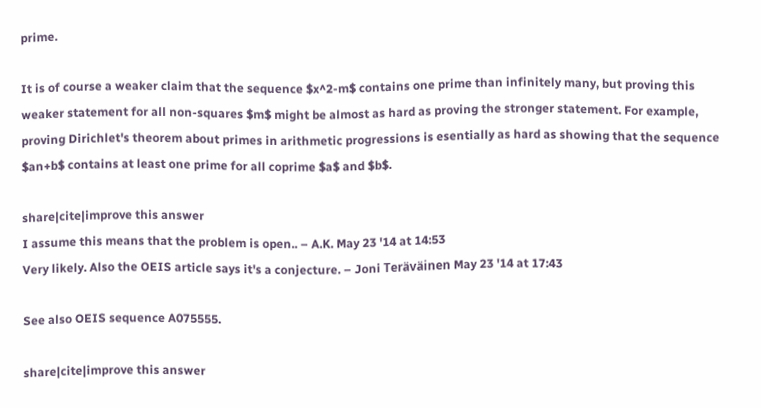prime.

It is of course a weaker claim that the sequence $x^2-m$ contains one prime than infinitely many, but proving this weaker statement for all non-squares $m$ might be almost as hard as proving the stronger statement. For example, proving Dirichlet's theorem about primes in arithmetic progressions is esentially as hard as showing that the sequence $an+b$ contains at least one prime for all coprime $a$ and $b$.

share|cite|improve this answer
I assume this means that the problem is open.. – A.K. May 23 '14 at 14:53
Very likely. Also the OEIS article says it's a conjecture. – Joni Teräväinen May 23 '14 at 17:43

See also OEIS sequence A075555.

share|cite|improve this answer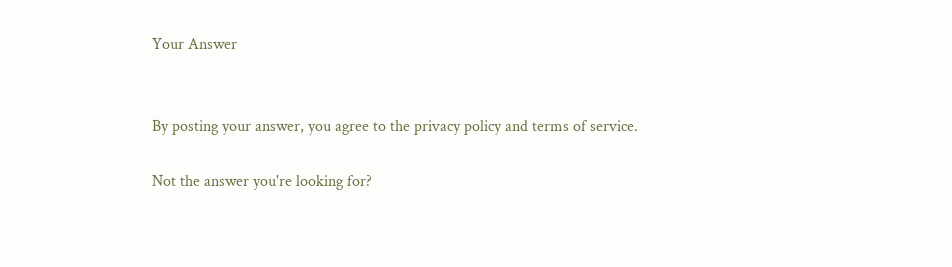Your Answer


By posting your answer, you agree to the privacy policy and terms of service.

Not the answer you're looking for?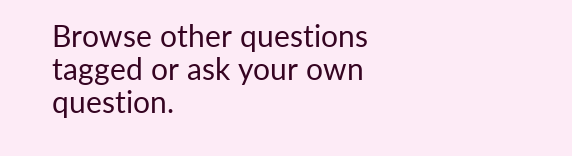Browse other questions tagged or ask your own question.